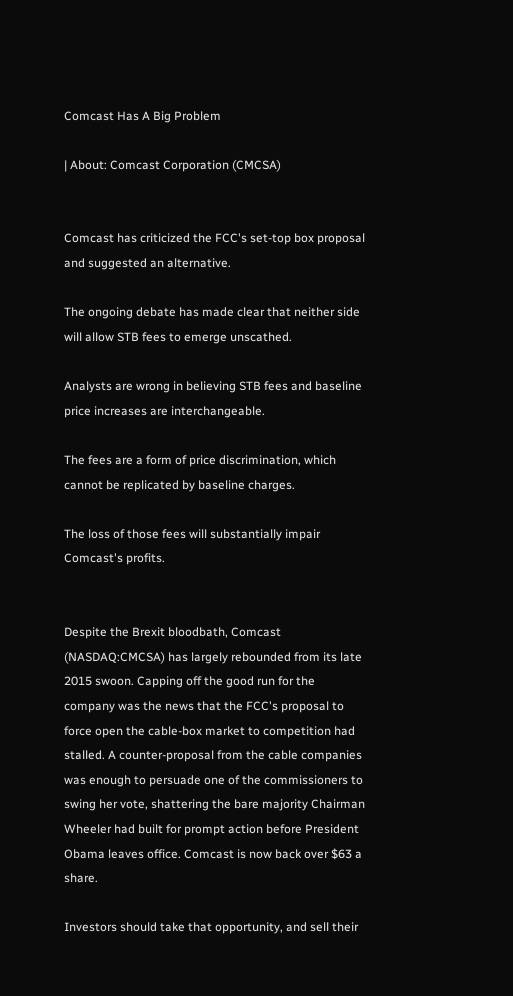Comcast Has A Big Problem

| About: Comcast Corporation (CMCSA)


Comcast has criticized the FCC's set-top box proposal and suggested an alternative.

The ongoing debate has made clear that neither side will allow STB fees to emerge unscathed.

Analysts are wrong in believing STB fees and baseline price increases are interchangeable.

The fees are a form of price discrimination, which cannot be replicated by baseline charges.

The loss of those fees will substantially impair Comcast's profits.


Despite the Brexit bloodbath, Comcast (NASDAQ:CMCSA) has largely rebounded from its late 2015 swoon. Capping off the good run for the company was the news that the FCC's proposal to force open the cable-box market to competition had stalled. A counter-proposal from the cable companies was enough to persuade one of the commissioners to swing her vote, shattering the bare majority Chairman Wheeler had built for prompt action before President Obama leaves office. Comcast is now back over $63 a share.

Investors should take that opportunity, and sell their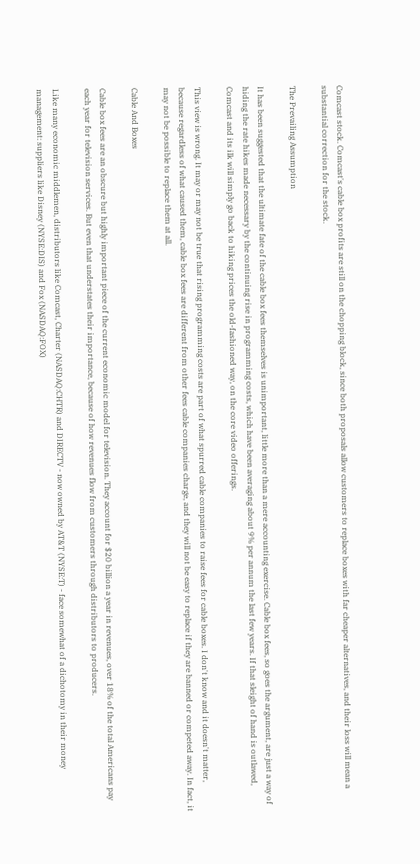Comcast stock. Comcast's cable box profits are still on the chopping block, since both proposals allow customers to replace boxes with far cheaper alternatives, and their loss will mean a substantial correction for the stock.

The Prevailing Assumption

It has been suggested that the ultimate fate of the cable box fees themselves is unimportant, little more than a mere accounting exercise. Cable box fees, so goes the argument, are just a way of hiding the rate hikes made necessary by the continuing rise in programming costs, which have been averaging about 9% per annum the last few years. If that sleight of hand is outlawed, Comcast and its ilk will simply go back to hiking prices the old-fashioned way, on the core video offerings.

This view is wrong. It may or may not be true that rising programming costs are part of what spurred cable companies to raise fees for cable boxes. I don't know and it doesn't matter, because regardless of what caused them, cable box fees are different from other fees cable companies charge, and they will not be easy to replace if they are banned or competed away. In fact, it may not be possible to replace them at all.

Cable And Boxes

Cable box fees are an obscure but highly important piece of the current economic model for television. They account for $20 billion a year in revenues, over 18% of the total Americans pay each year for television services. But even that understates their importance, because of how revenues flow from customers through distributors to producers.

Like many economic middlemen, distributors like Comcast, Charter (NASDAQ:CHTR) and DIRECTV - now owned by AT&T (NYSE:T) - face somewhat of a dichotomy in their money management: suppliers like Disney (NYSE:DIS) and Fox (NASDAQ:FOX)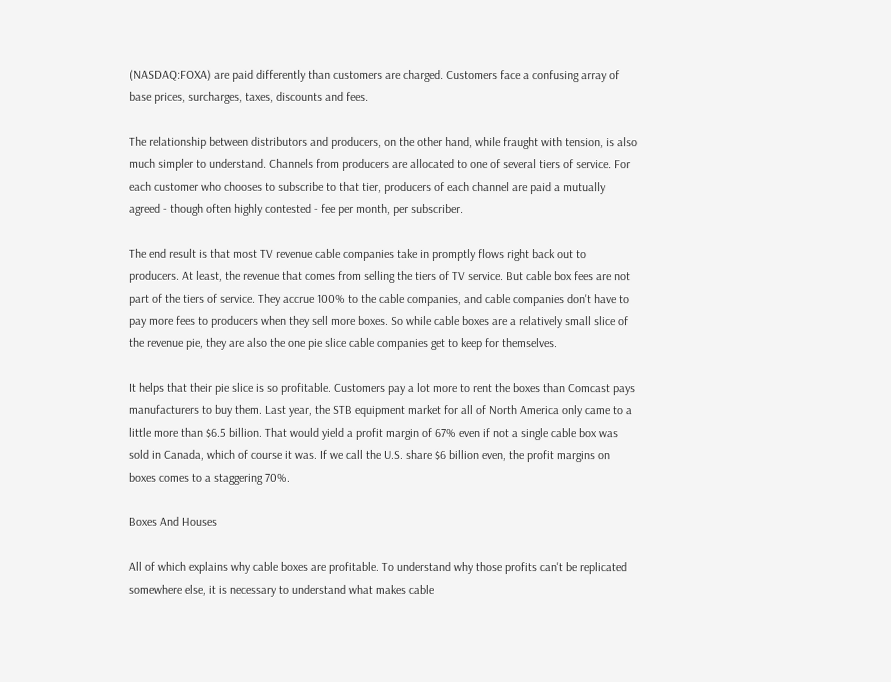(NASDAQ:FOXA) are paid differently than customers are charged. Customers face a confusing array of base prices, surcharges, taxes, discounts and fees.

The relationship between distributors and producers, on the other hand, while fraught with tension, is also much simpler to understand. Channels from producers are allocated to one of several tiers of service. For each customer who chooses to subscribe to that tier, producers of each channel are paid a mutually agreed - though often highly contested - fee per month, per subscriber.

The end result is that most TV revenue cable companies take in promptly flows right back out to producers. At least, the revenue that comes from selling the tiers of TV service. But cable box fees are not part of the tiers of service. They accrue 100% to the cable companies, and cable companies don't have to pay more fees to producers when they sell more boxes. So while cable boxes are a relatively small slice of the revenue pie, they are also the one pie slice cable companies get to keep for themselves.

It helps that their pie slice is so profitable. Customers pay a lot more to rent the boxes than Comcast pays manufacturers to buy them. Last year, the STB equipment market for all of North America only came to a little more than $6.5 billion. That would yield a profit margin of 67% even if not a single cable box was sold in Canada, which of course it was. If we call the U.S. share $6 billion even, the profit margins on boxes comes to a staggering 70%.

Boxes And Houses

All of which explains why cable boxes are profitable. To understand why those profits can't be replicated somewhere else, it is necessary to understand what makes cable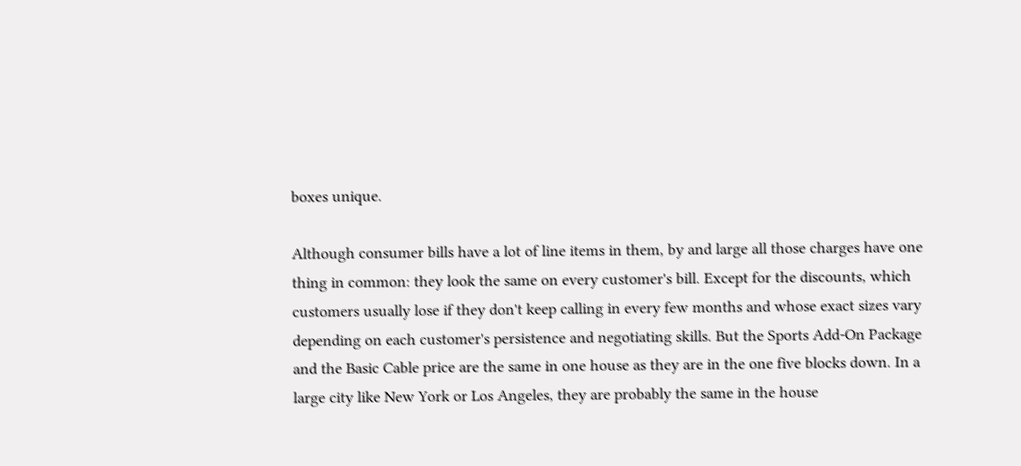boxes unique.

Although consumer bills have a lot of line items in them, by and large all those charges have one thing in common: they look the same on every customer's bill. Except for the discounts, which customers usually lose if they don't keep calling in every few months and whose exact sizes vary depending on each customer's persistence and negotiating skills. But the Sports Add-On Package and the Basic Cable price are the same in one house as they are in the one five blocks down. In a large city like New York or Los Angeles, they are probably the same in the house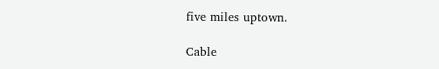five miles uptown.

Cable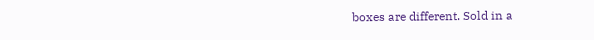boxes are different. Sold in a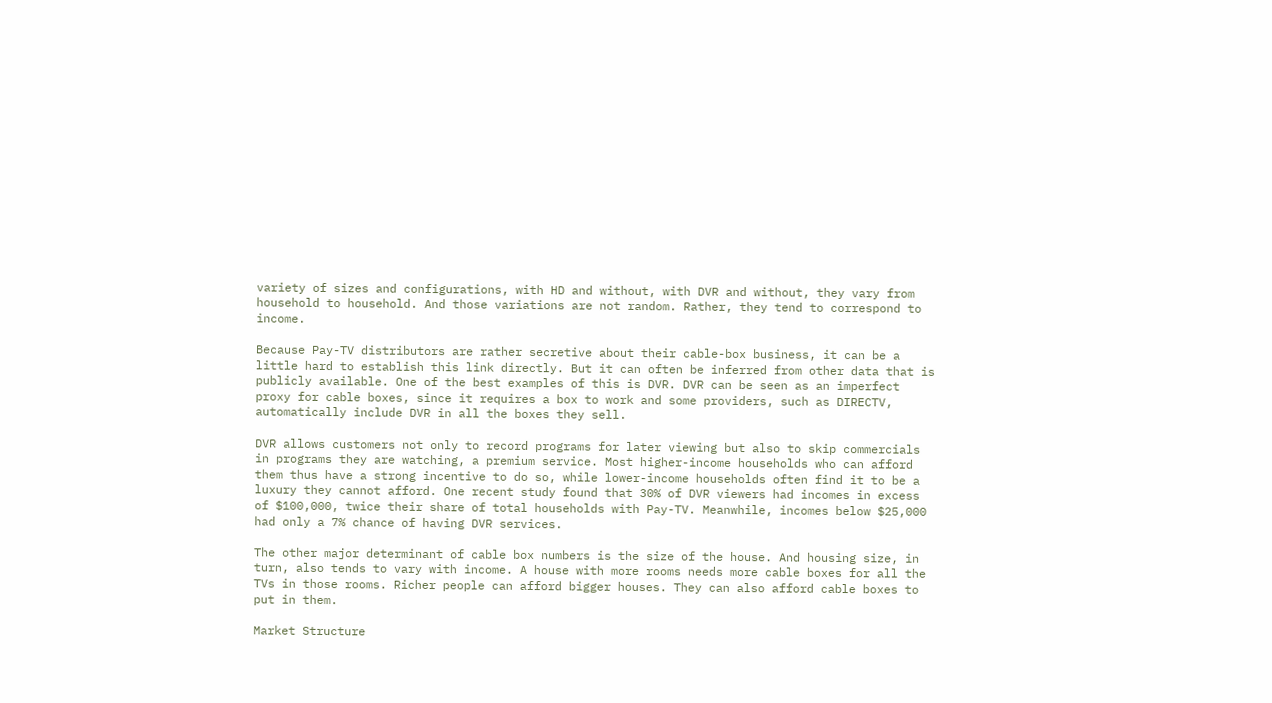variety of sizes and configurations, with HD and without, with DVR and without, they vary from household to household. And those variations are not random. Rather, they tend to correspond to income.

Because Pay-TV distributors are rather secretive about their cable-box business, it can be a little hard to establish this link directly. But it can often be inferred from other data that is publicly available. One of the best examples of this is DVR. DVR can be seen as an imperfect proxy for cable boxes, since it requires a box to work and some providers, such as DIRECTV, automatically include DVR in all the boxes they sell.

DVR allows customers not only to record programs for later viewing but also to skip commercials in programs they are watching, a premium service. Most higher-income households who can afford them thus have a strong incentive to do so, while lower-income households often find it to be a luxury they cannot afford. One recent study found that 30% of DVR viewers had incomes in excess of $100,000, twice their share of total households with Pay-TV. Meanwhile, incomes below $25,000 had only a 7% chance of having DVR services.

The other major determinant of cable box numbers is the size of the house. And housing size, in turn, also tends to vary with income. A house with more rooms needs more cable boxes for all the TVs in those rooms. Richer people can afford bigger houses. They can also afford cable boxes to put in them.

Market Structure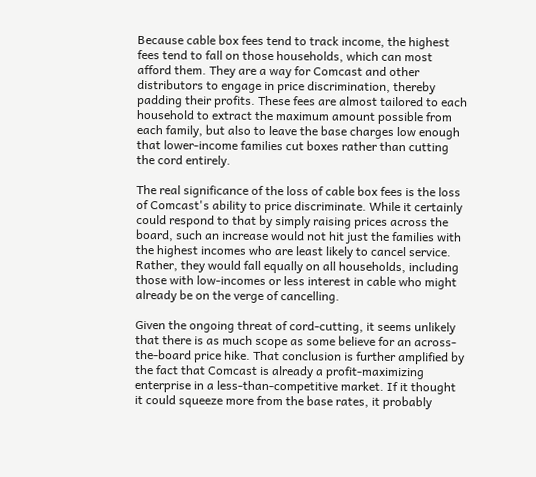Because cable box fees tend to track income, the highest fees tend to fall on those households, which can most afford them. They are a way for Comcast and other distributors to engage in price discrimination, thereby padding their profits. These fees are almost tailored to each household to extract the maximum amount possible from each family, but also to leave the base charges low enough that lower-income families cut boxes rather than cutting the cord entirely.

The real significance of the loss of cable box fees is the loss of Comcast's ability to price discriminate. While it certainly could respond to that by simply raising prices across the board, such an increase would not hit just the families with the highest incomes who are least likely to cancel service. Rather, they would fall equally on all households, including those with low-incomes or less interest in cable who might already be on the verge of cancelling.

Given the ongoing threat of cord-cutting, it seems unlikely that there is as much scope as some believe for an across-the-board price hike. That conclusion is further amplified by the fact that Comcast is already a profit-maximizing enterprise in a less-than-competitive market. If it thought it could squeeze more from the base rates, it probably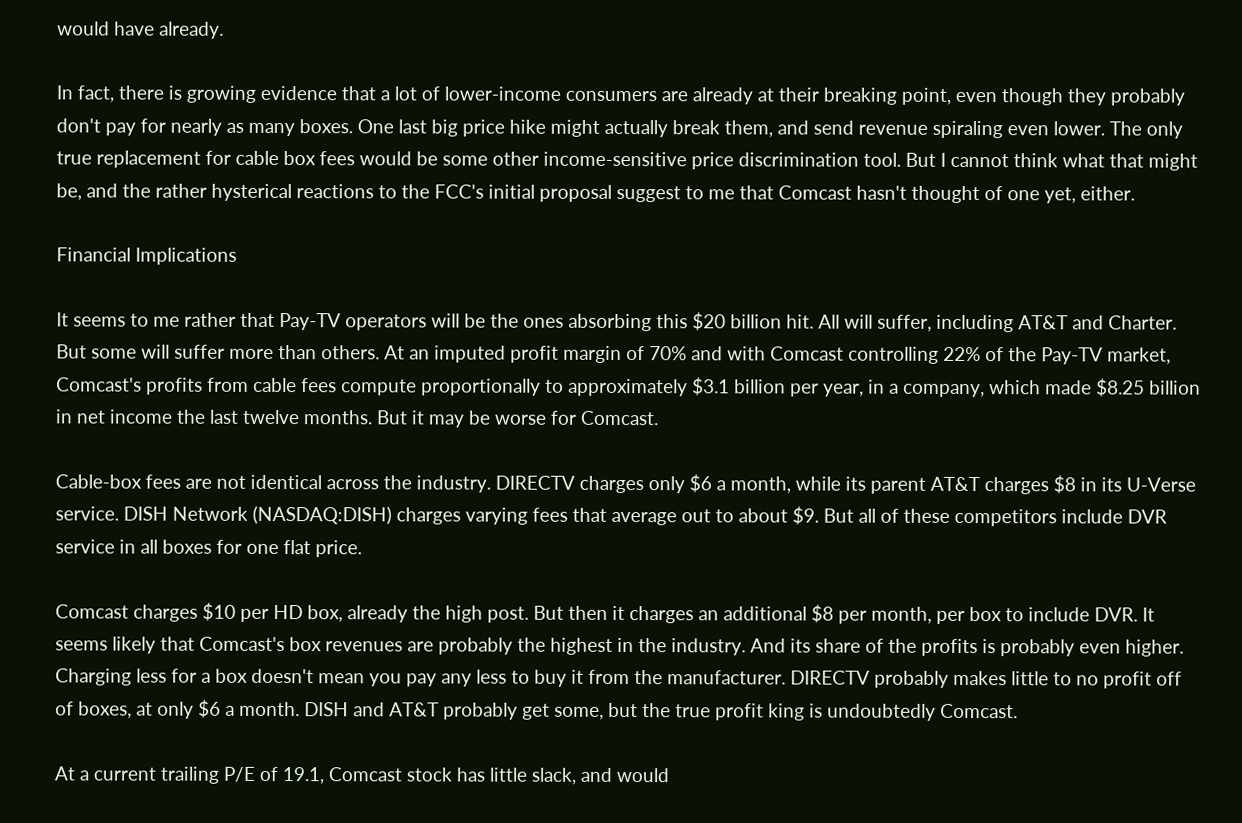would have already.

In fact, there is growing evidence that a lot of lower-income consumers are already at their breaking point, even though they probably don't pay for nearly as many boxes. One last big price hike might actually break them, and send revenue spiraling even lower. The only true replacement for cable box fees would be some other income-sensitive price discrimination tool. But I cannot think what that might be, and the rather hysterical reactions to the FCC's initial proposal suggest to me that Comcast hasn't thought of one yet, either.

Financial Implications

It seems to me rather that Pay-TV operators will be the ones absorbing this $20 billion hit. All will suffer, including AT&T and Charter. But some will suffer more than others. At an imputed profit margin of 70% and with Comcast controlling 22% of the Pay-TV market, Comcast's profits from cable fees compute proportionally to approximately $3.1 billion per year, in a company, which made $8.25 billion in net income the last twelve months. But it may be worse for Comcast.

Cable-box fees are not identical across the industry. DIRECTV charges only $6 a month, while its parent AT&T charges $8 in its U-Verse service. DISH Network (NASDAQ:DISH) charges varying fees that average out to about $9. But all of these competitors include DVR service in all boxes for one flat price.

Comcast charges $10 per HD box, already the high post. But then it charges an additional $8 per month, per box to include DVR. It seems likely that Comcast's box revenues are probably the highest in the industry. And its share of the profits is probably even higher. Charging less for a box doesn't mean you pay any less to buy it from the manufacturer. DIRECTV probably makes little to no profit off of boxes, at only $6 a month. DISH and AT&T probably get some, but the true profit king is undoubtedly Comcast.

At a current trailing P/E of 19.1, Comcast stock has little slack, and would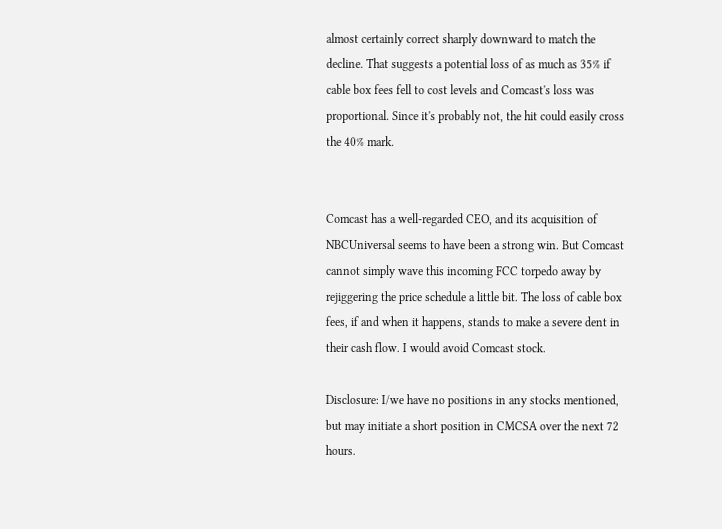almost certainly correct sharply downward to match the decline. That suggests a potential loss of as much as 35% if cable box fees fell to cost levels and Comcast's loss was proportional. Since it's probably not, the hit could easily cross the 40% mark.


Comcast has a well-regarded CEO, and its acquisition of NBCUniversal seems to have been a strong win. But Comcast cannot simply wave this incoming FCC torpedo away by rejiggering the price schedule a little bit. The loss of cable box fees, if and when it happens, stands to make a severe dent in their cash flow. I would avoid Comcast stock.

Disclosure: I/we have no positions in any stocks mentioned, but may initiate a short position in CMCSA over the next 72 hours.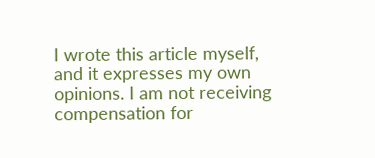I wrote this article myself, and it expresses my own opinions. I am not receiving compensation for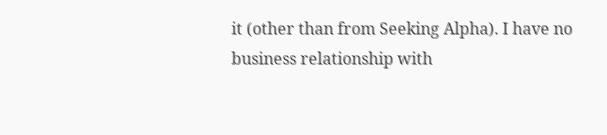it (other than from Seeking Alpha). I have no business relationship with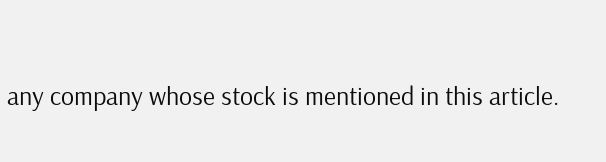any company whose stock is mentioned in this article.